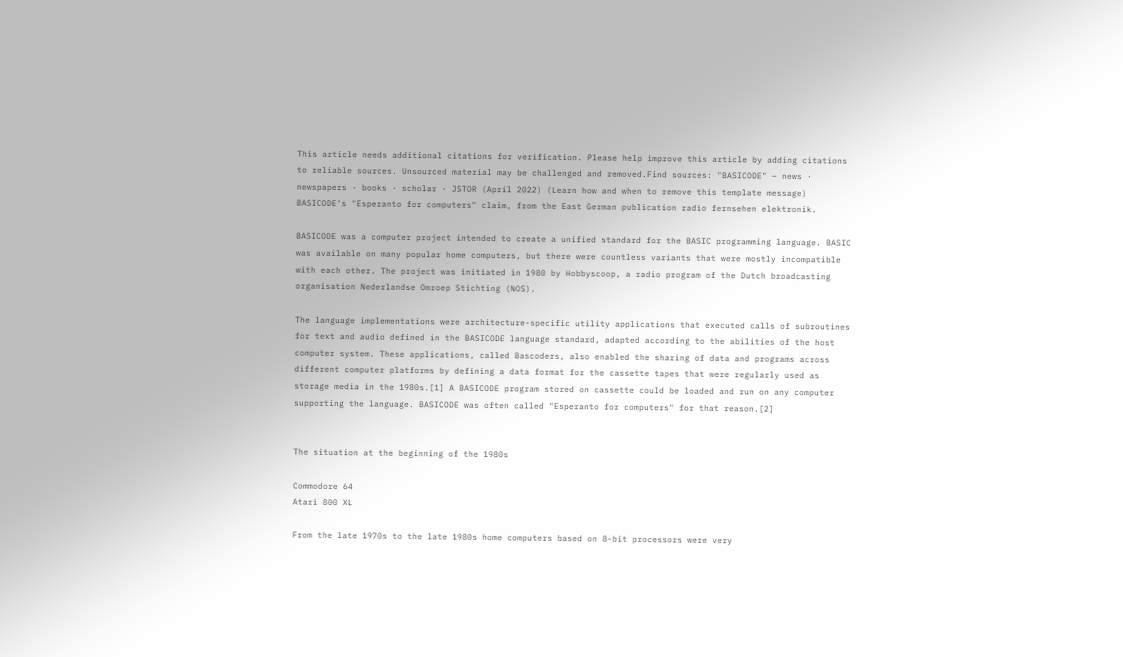This article needs additional citations for verification. Please help improve this article by adding citations to reliable sources. Unsourced material may be challenged and removed.Find sources: "BASICODE" – news · newspapers · books · scholar · JSTOR (April 2022) (Learn how and when to remove this template message)
BASICODE's "Esperanto for computers" claim, from the East German publication radio fernsehen elektronik.

BASICODE was a computer project intended to create a unified standard for the BASIC programming language. BASIC was available on many popular home computers, but there were countless variants that were mostly incompatible with each other. The project was initiated in 1980 by Hobbyscoop, a radio program of the Dutch broadcasting organisation Nederlandse Omroep Stichting (NOS).

The language implementations were architecture-specific utility applications that executed calls of subroutines for text and audio defined in the BASICODE language standard, adapted according to the abilities of the host computer system. These applications, called Bascoders, also enabled the sharing of data and programs across different computer platforms by defining a data format for the cassette tapes that were regularly used as storage media in the 1980s.[1] A BASICODE program stored on cassette could be loaded and run on any computer supporting the language. BASICODE was often called "Esperanto for computers" for that reason.[2]


The situation at the beginning of the 1980s

Commodore 64
Atari 800 XL

From the late 1970s to the late 1980s home computers based on 8-bit processors were very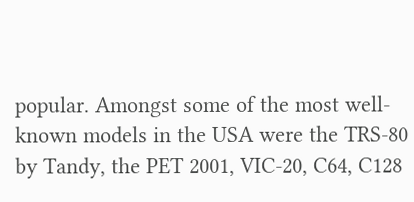popular. Amongst some of the most well-known models in the USA were the TRS-80 by Tandy, the PET 2001, VIC-20, C64, C128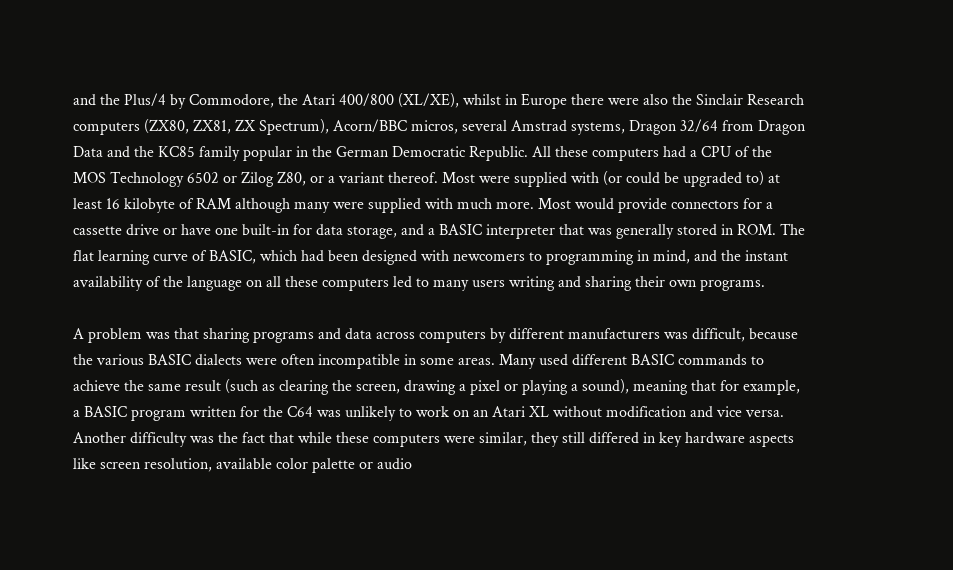and the Plus/4 by Commodore, the Atari 400/800 (XL/XE), whilst in Europe there were also the Sinclair Research computers (ZX80, ZX81, ZX Spectrum), Acorn/BBC micros, several Amstrad systems, Dragon 32/64 from Dragon Data and the KC85 family popular in the German Democratic Republic. All these computers had a CPU of the MOS Technology 6502 or Zilog Z80, or a variant thereof. Most were supplied with (or could be upgraded to) at least 16 kilobyte of RAM although many were supplied with much more. Most would provide connectors for a cassette drive or have one built-in for data storage, and a BASIC interpreter that was generally stored in ROM. The flat learning curve of BASIC, which had been designed with newcomers to programming in mind, and the instant availability of the language on all these computers led to many users writing and sharing their own programs.

A problem was that sharing programs and data across computers by different manufacturers was difficult, because the various BASIC dialects were often incompatible in some areas. Many used different BASIC commands to achieve the same result (such as clearing the screen, drawing a pixel or playing a sound), meaning that for example, a BASIC program written for the C64 was unlikely to work on an Atari XL without modification and vice versa. Another difficulty was the fact that while these computers were similar, they still differed in key hardware aspects like screen resolution, available color palette or audio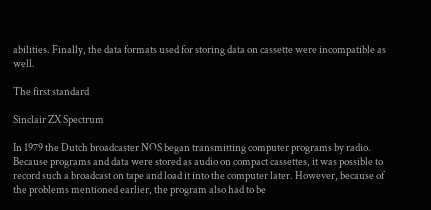abilities. Finally, the data formats used for storing data on cassette were incompatible as well.

The first standard

Sinclair ZX Spectrum

In 1979 the Dutch broadcaster NOS began transmitting computer programs by radio. Because programs and data were stored as audio on compact cassettes, it was possible to record such a broadcast on tape and load it into the computer later. However, because of the problems mentioned earlier, the program also had to be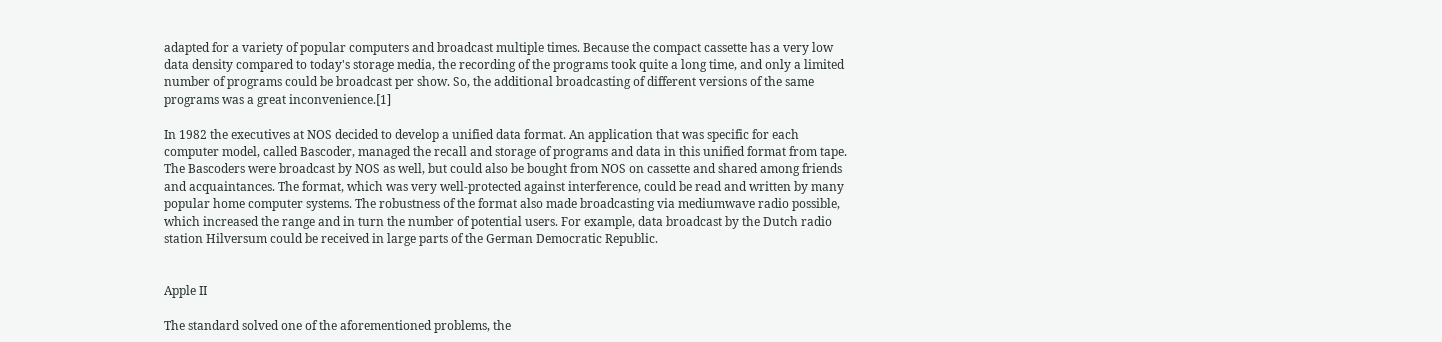adapted for a variety of popular computers and broadcast multiple times. Because the compact cassette has a very low data density compared to today's storage media, the recording of the programs took quite a long time, and only a limited number of programs could be broadcast per show. So, the additional broadcasting of different versions of the same programs was a great inconvenience.[1]

In 1982 the executives at NOS decided to develop a unified data format. An application that was specific for each computer model, called Bascoder, managed the recall and storage of programs and data in this unified format from tape. The Bascoders were broadcast by NOS as well, but could also be bought from NOS on cassette and shared among friends and acquaintances. The format, which was very well-protected against interference, could be read and written by many popular home computer systems. The robustness of the format also made broadcasting via mediumwave radio possible, which increased the range and in turn the number of potential users. For example, data broadcast by the Dutch radio station Hilversum could be received in large parts of the German Democratic Republic.


Apple II

The standard solved one of the aforementioned problems, the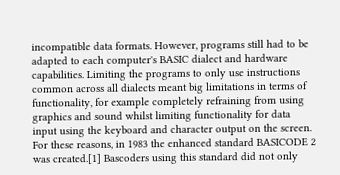incompatible data formats. However, programs still had to be adapted to each computer's BASIC dialect and hardware capabilities. Limiting the programs to only use instructions common across all dialects meant big limitations in terms of functionality, for example completely refraining from using graphics and sound whilst limiting functionality for data input using the keyboard and character output on the screen. For these reasons, in 1983 the enhanced standard BASICODE 2 was created.[1] Bascoders using this standard did not only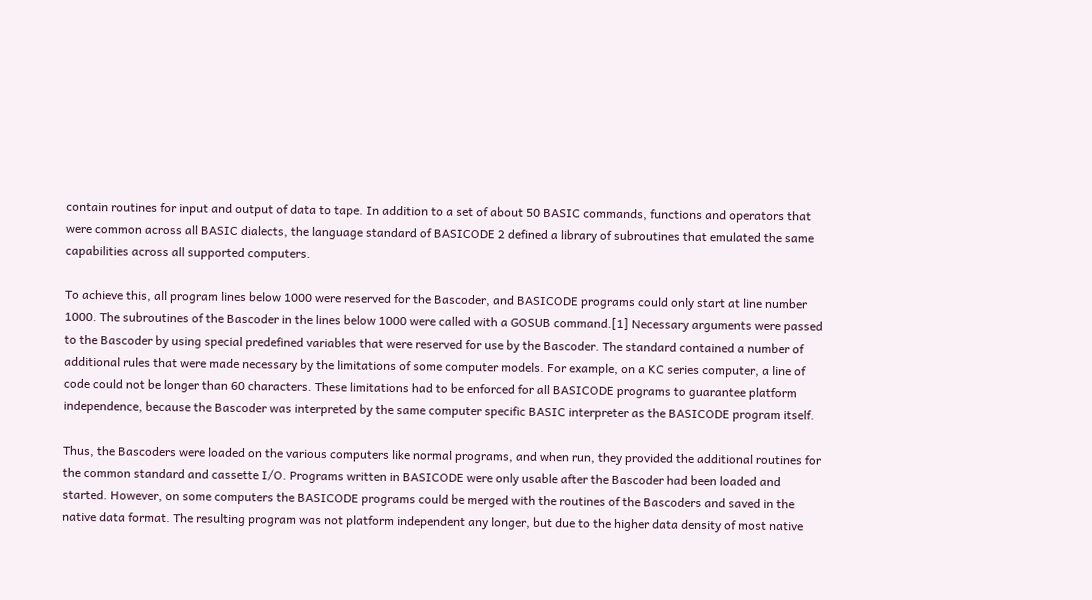contain routines for input and output of data to tape. In addition to a set of about 50 BASIC commands, functions and operators that were common across all BASIC dialects, the language standard of BASICODE 2 defined a library of subroutines that emulated the same capabilities across all supported computers.

To achieve this, all program lines below 1000 were reserved for the Bascoder, and BASICODE programs could only start at line number 1000. The subroutines of the Bascoder in the lines below 1000 were called with a GOSUB command.[1] Necessary arguments were passed to the Bascoder by using special predefined variables that were reserved for use by the Bascoder. The standard contained a number of additional rules that were made necessary by the limitations of some computer models. For example, on a KC series computer, a line of code could not be longer than 60 characters. These limitations had to be enforced for all BASICODE programs to guarantee platform independence, because the Bascoder was interpreted by the same computer specific BASIC interpreter as the BASICODE program itself.

Thus, the Bascoders were loaded on the various computers like normal programs, and when run, they provided the additional routines for the common standard and cassette I/O. Programs written in BASICODE were only usable after the Bascoder had been loaded and started. However, on some computers the BASICODE programs could be merged with the routines of the Bascoders and saved in the native data format. The resulting program was not platform independent any longer, but due to the higher data density of most native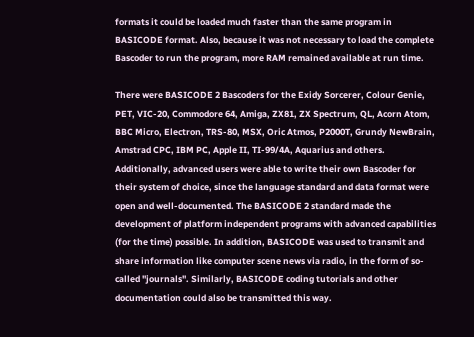formats it could be loaded much faster than the same program in BASICODE format. Also, because it was not necessary to load the complete Bascoder to run the program, more RAM remained available at run time.

There were BASICODE 2 Bascoders for the Exidy Sorcerer, Colour Genie, PET, VIC-20, Commodore 64, Amiga, ZX81, ZX Spectrum, QL, Acorn Atom, BBC Micro, Electron, TRS-80, MSX, Oric Atmos, P2000T, Grundy NewBrain, Amstrad CPC, IBM PC, Apple II, TI-99/4A, Aquarius and others. Additionally, advanced users were able to write their own Bascoder for their system of choice, since the language standard and data format were open and well-documented. The BASICODE 2 standard made the development of platform independent programs with advanced capabilities (for the time) possible. In addition, BASICODE was used to transmit and share information like computer scene news via radio, in the form of so-called "journals". Similarly, BASICODE coding tutorials and other documentation could also be transmitted this way.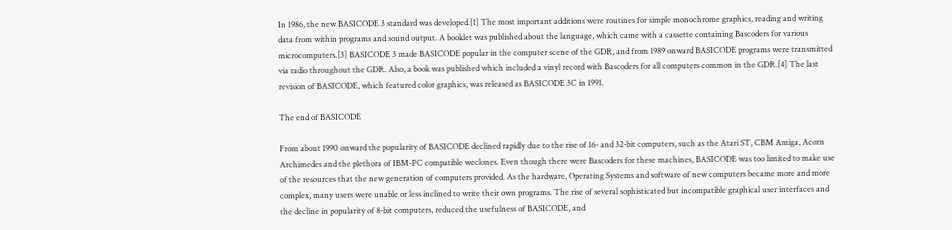In 1986, the new BASICODE 3 standard was developed.[1] The most important additions were routines for simple monochrome graphics, reading and writing data from within programs and sound output. A booklet was published about the language, which came with a cassette containing Bascoders for various microcomputers.[3] BASICODE 3 made BASICODE popular in the computer scene of the GDR, and from 1989 onward BASICODE programs were transmitted via radio throughout the GDR. Also, a book was published which included a vinyl record with Bascoders for all computers common in the GDR.[4] The last revision of BASICODE, which featured color graphics, was released as BASICODE 3C in 1991.

The end of BASICODE

From about 1990 onward the popularity of BASICODE declined rapidly due to the rise of 16- and 32-bit computers, such as the Atari ST, CBM Amiga, Acorn Archimedes and the plethora of IBM-PC compatible weclones. Even though there were Bascoders for these machines, BASICODE was too limited to make use of the resources that the new generation of computers provided. As the hardware, Operating Systems and software of new computers became more and more complex, many users were unable or less inclined to write their own programs. The rise of several sophisticated but incompatible graphical user interfaces and the decline in popularity of 8-bit computers, reduced the usefulness of BASICODE, and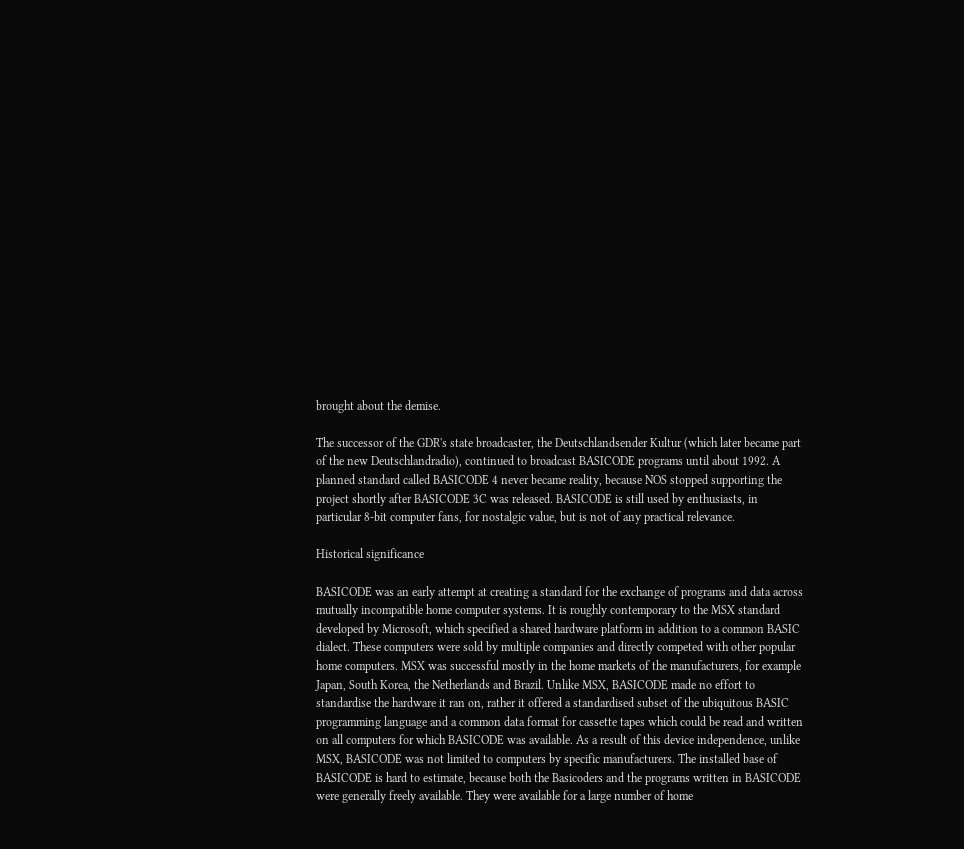brought about the demise.

The successor of the GDR's state broadcaster, the Deutschlandsender Kultur (which later became part of the new Deutschlandradio), continued to broadcast BASICODE programs until about 1992. A planned standard called BASICODE 4 never became reality, because NOS stopped supporting the project shortly after BASICODE 3C was released. BASICODE is still used by enthusiasts, in particular 8-bit computer fans, for nostalgic value, but is not of any practical relevance.

Historical significance

BASICODE was an early attempt at creating a standard for the exchange of programs and data across mutually incompatible home computer systems. It is roughly contemporary to the MSX standard developed by Microsoft, which specified a shared hardware platform in addition to a common BASIC dialect. These computers were sold by multiple companies and directly competed with other popular home computers. MSX was successful mostly in the home markets of the manufacturers, for example Japan, South Korea, the Netherlands and Brazil. Unlike MSX, BASICODE made no effort to standardise the hardware it ran on, rather it offered a standardised subset of the ubiquitous BASIC programming language and a common data format for cassette tapes which could be read and written on all computers for which BASICODE was available. As a result of this device independence, unlike MSX, BASICODE was not limited to computers by specific manufacturers. The installed base of BASICODE is hard to estimate, because both the Basicoders and the programs written in BASICODE were generally freely available. They were available for a large number of home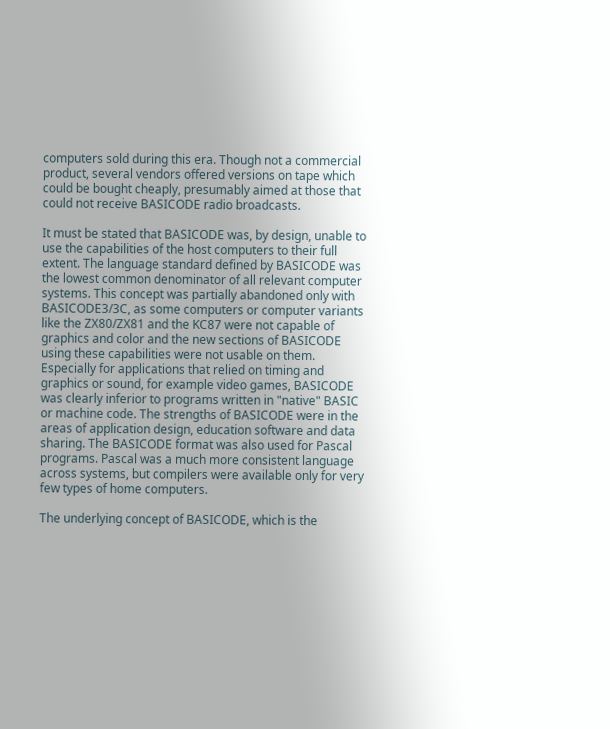computers sold during this era. Though not a commercial product, several vendors offered versions on tape which could be bought cheaply, presumably aimed at those that could not receive BASICODE radio broadcasts.

It must be stated that BASICODE was, by design, unable to use the capabilities of the host computers to their full extent. The language standard defined by BASICODE was the lowest common denominator of all relevant computer systems. This concept was partially abandoned only with BASICODE3/3C, as some computers or computer variants like the ZX80/ZX81 and the KC87 were not capable of graphics and color and the new sections of BASICODE using these capabilities were not usable on them. Especially for applications that relied on timing and graphics or sound, for example video games, BASICODE was clearly inferior to programs written in "native" BASIC or machine code. The strengths of BASICODE were in the areas of application design, education software and data sharing. The BASICODE format was also used for Pascal programs. Pascal was a much more consistent language across systems, but compilers were available only for very few types of home computers.

The underlying concept of BASICODE, which is the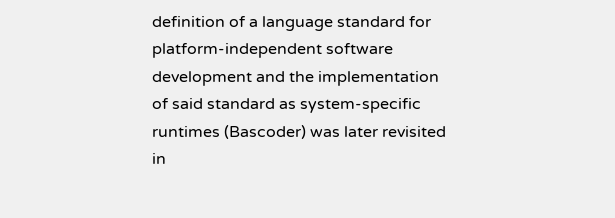definition of a language standard for platform-independent software development and the implementation of said standard as system-specific runtimes (Bascoder) was later revisited in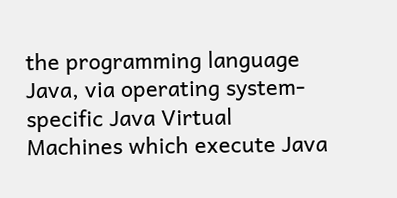the programming language Java, via operating system-specific Java Virtual Machines which execute Java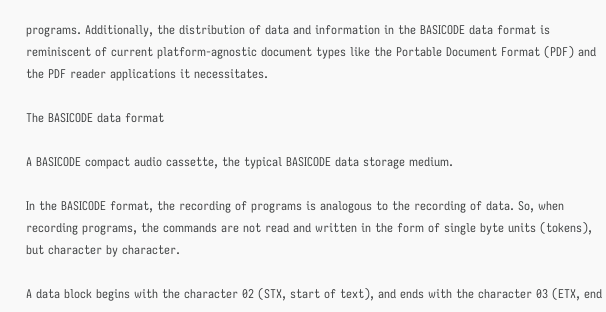programs. Additionally, the distribution of data and information in the BASICODE data format is reminiscent of current platform-agnostic document types like the Portable Document Format (PDF) and the PDF reader applications it necessitates.

The BASICODE data format

A BASICODE compact audio cassette, the typical BASICODE data storage medium.

In the BASICODE format, the recording of programs is analogous to the recording of data. So, when recording programs, the commands are not read and written in the form of single byte units (tokens), but character by character.

A data block begins with the character 02 (STX, start of text), and ends with the character 03 (ETX, end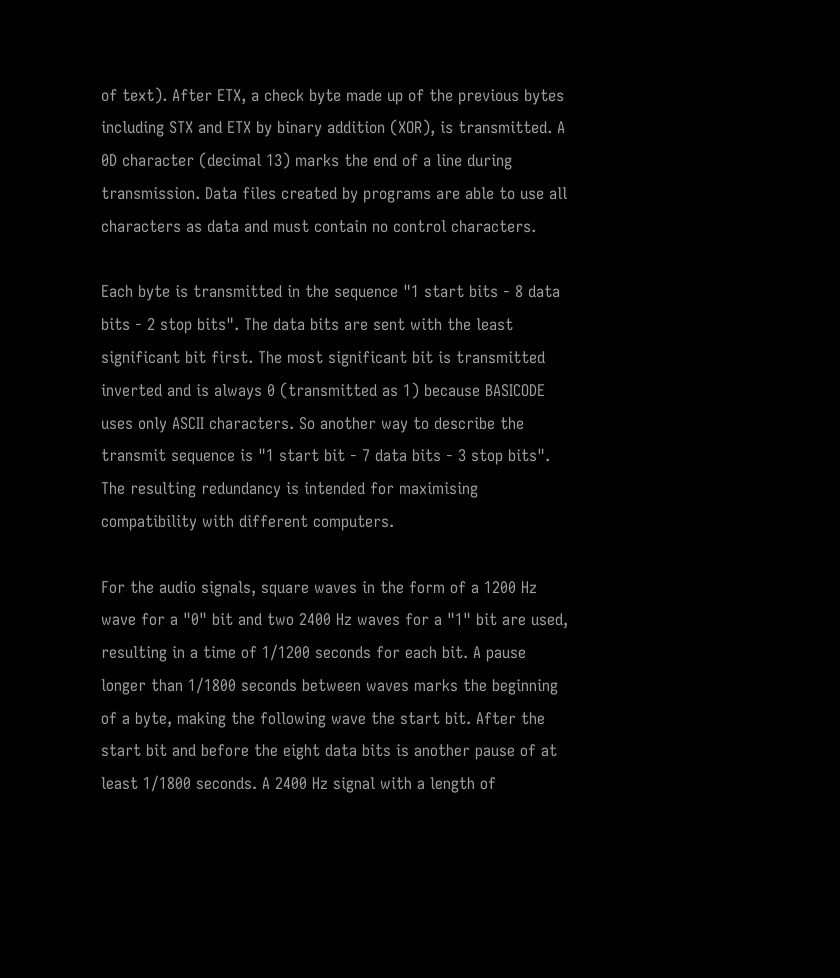of text). After ETX, a check byte made up of the previous bytes including STX and ETX by binary addition (XOR), is transmitted. A 0D character (decimal 13) marks the end of a line during transmission. Data files created by programs are able to use all characters as data and must contain no control characters.

Each byte is transmitted in the sequence "1 start bits - 8 data bits - 2 stop bits". The data bits are sent with the least significant bit first. The most significant bit is transmitted inverted and is always 0 (transmitted as 1) because BASICODE uses only ASCII characters. So another way to describe the transmit sequence is "1 start bit - 7 data bits - 3 stop bits". The resulting redundancy is intended for maximising compatibility with different computers.

For the audio signals, square waves in the form of a 1200 Hz wave for a "0" bit and two 2400 Hz waves for a "1" bit are used, resulting in a time of 1/1200 seconds for each bit. A pause longer than 1/1800 seconds between waves marks the beginning of a byte, making the following wave the start bit. After the start bit and before the eight data bits is another pause of at least 1/1800 seconds. A 2400 Hz signal with a length of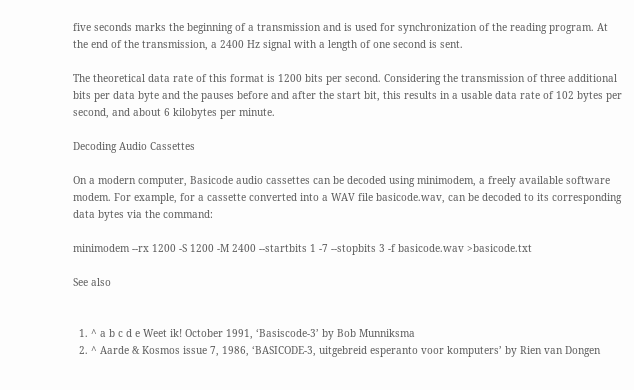five seconds marks the beginning of a transmission and is used for synchronization of the reading program. At the end of the transmission, a 2400 Hz signal with a length of one second is sent.

The theoretical data rate of this format is 1200 bits per second. Considering the transmission of three additional bits per data byte and the pauses before and after the start bit, this results in a usable data rate of 102 bytes per second, and about 6 kilobytes per minute.

Decoding Audio Cassettes

On a modern computer, Basicode audio cassettes can be decoded using minimodem, a freely available software modem. For example, for a cassette converted into a WAV file basicode.wav, can be decoded to its corresponding data bytes via the command:

minimodem --rx 1200 -S 1200 -M 2400 --startbits 1 -7 --stopbits 3 -f basicode.wav >basicode.txt

See also


  1. ^ a b c d e Weet ik! October 1991, ‘Basiscode-3’ by Bob Munniksma
  2. ^ Aarde & Kosmos issue 7, 1986, ‘BASICODE-3, uitgebreid esperanto voor komputers’ by Rien van Dongen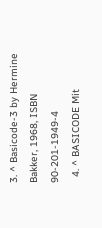3. ^ Basicode-3 by Hermine Bakker, 1968, ISBN 90-201-1949-4
  4. ^ BASICODE Mit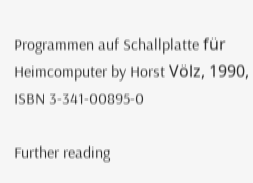Programmen auf Schallplatte für Heimcomputer by Horst Völz, 1990, ISBN 3-341-00895-0

Further reading